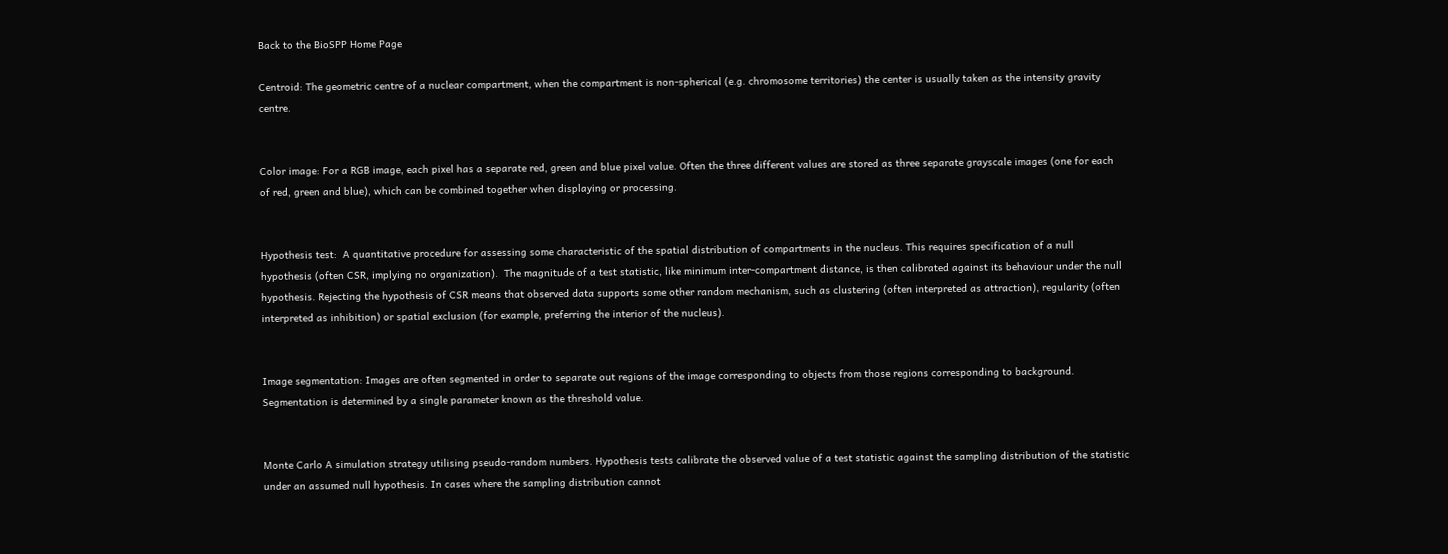Back to the BioSPP Home Page

Centroid: The geometric centre of a nuclear compartment, when the compartment is non-spherical (e.g. chromosome territories) the center is usually taken as the intensity gravity centre.


Color image: For a RGB image, each pixel has a separate red, green and blue pixel value. Often the three different values are stored as three separate grayscale images (one for each of red, green and blue), which can be combined together when displaying or processing.


Hypothesis test:  A quantitative procedure for assessing some characteristic of the spatial distribution of compartments in the nucleus. This requires specification of a null hypothesis (often CSR, implying no organization).  The magnitude of a test statistic, like minimum inter-compartment distance, is then calibrated against its behaviour under the null hypothesis. Rejecting the hypothesis of CSR means that observed data supports some other random mechanism, such as clustering (often interpreted as attraction), regularity (often interpreted as inhibition) or spatial exclusion (for example, preferring the interior of the nucleus).


Image segmentation: Images are often segmented in order to separate out regions of the image corresponding to objects from those regions corresponding to background. Segmentation is determined by a single parameter known as the threshold value.


Monte Carlo A simulation strategy utilising pseudo-random numbers. Hypothesis tests calibrate the observed value of a test statistic against the sampling distribution of the statistic under an assumed null hypothesis. In cases where the sampling distribution cannot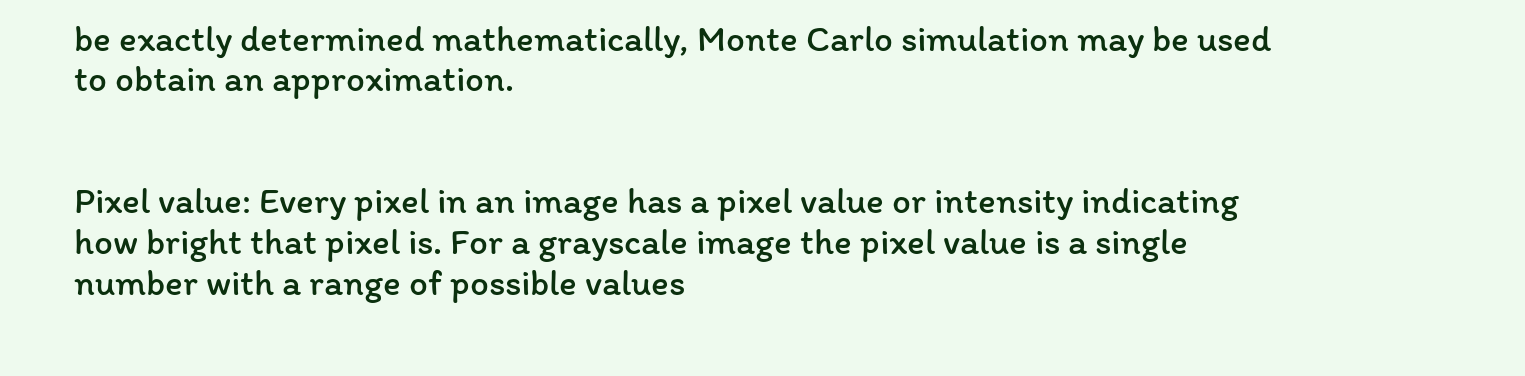be exactly determined mathematically, Monte Carlo simulation may be used to obtain an approximation.


Pixel value: Every pixel in an image has a pixel value or intensity indicating how bright that pixel is. For a grayscale image the pixel value is a single number with a range of possible values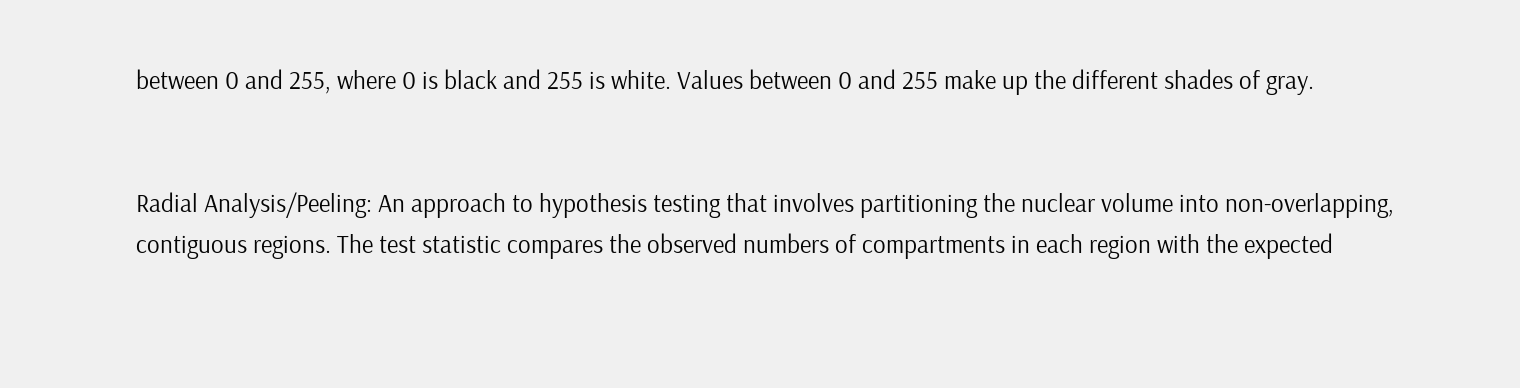between 0 and 255, where 0 is black and 255 is white. Values between 0 and 255 make up the different shades of gray.


Radial Analysis/Peeling: An approach to hypothesis testing that involves partitioning the nuclear volume into non-overlapping, contiguous regions. The test statistic compares the observed numbers of compartments in each region with the expected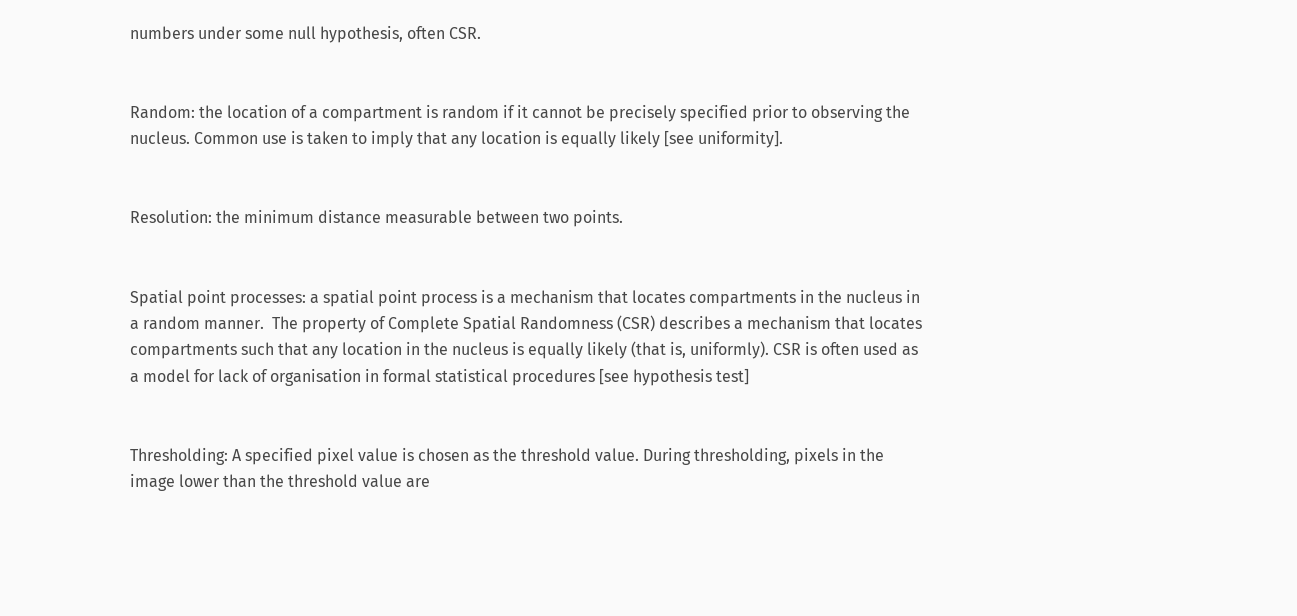numbers under some null hypothesis, often CSR.


Random: the location of a compartment is random if it cannot be precisely specified prior to observing the nucleus. Common use is taken to imply that any location is equally likely [see uniformity].


Resolution: the minimum distance measurable between two points.


Spatial point processes: a spatial point process is a mechanism that locates compartments in the nucleus in a random manner.  The property of Complete Spatial Randomness (CSR) describes a mechanism that locates compartments such that any location in the nucleus is equally likely (that is, uniformly). CSR is often used as a model for lack of organisation in formal statistical procedures [see hypothesis test]


Thresholding: A specified pixel value is chosen as the threshold value. During thresholding, pixels in the image lower than the threshold value are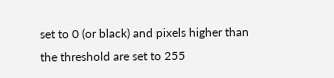set to 0 (or black) and pixels higher than the threshold are set to 255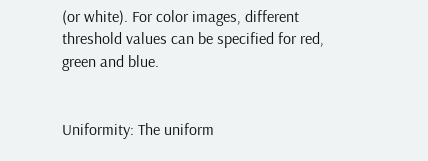(or white). For color images, different threshold values can be specified for red, green and blue.


Uniformity: The uniform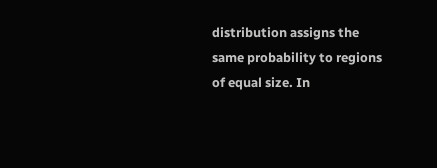distribution assigns the same probability to regions of equal size. In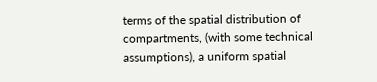terms of the spatial distribution of compartments, (with some technical assumptions), a uniform spatial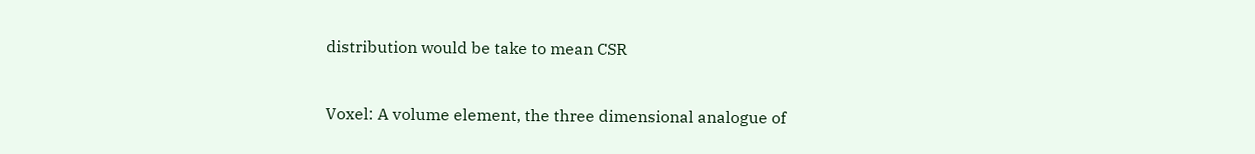distribution would be take to mean CSR


Voxel: A volume element, the three dimensional analogue of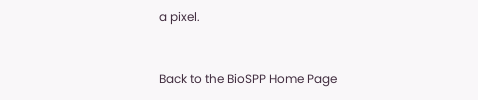a pixel.


Back to the BioSPP Home Page